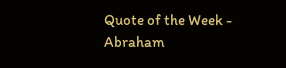Quote of the Week - Abraham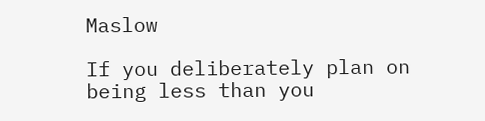Maslow

If you deliberately plan on being less than you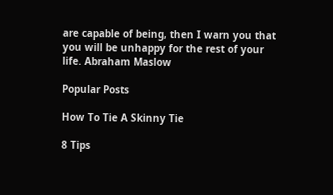are capable of being, then I warn you that you will be unhappy for the rest of your life. Abraham Maslow

Popular Posts

How To Tie A Skinny Tie

8 Tips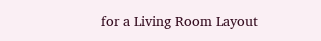for a Living Room Layout